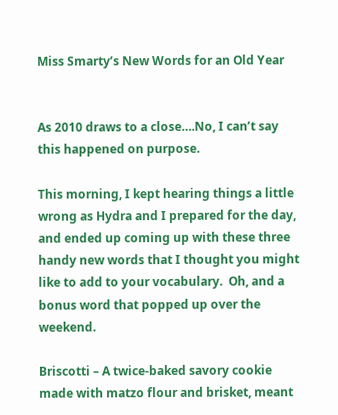Miss Smarty’s New Words for an Old Year


As 2010 draws to a close….No, I can’t say this happened on purpose.

This morning, I kept hearing things a little wrong as Hydra and I prepared for the day, and ended up coming up with these three handy new words that I thought you might like to add to your vocabulary.  Oh, and a bonus word that popped up over the weekend.

Briscotti – A twice-baked savory cookie made with matzo flour and brisket, meant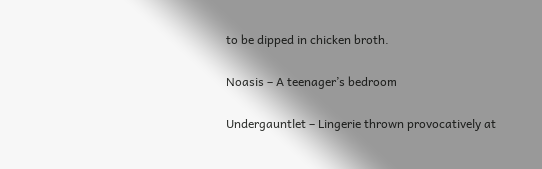to be dipped in chicken broth.

Noasis – A teenager’s bedroom

Undergauntlet – Lingerie thrown provocatively at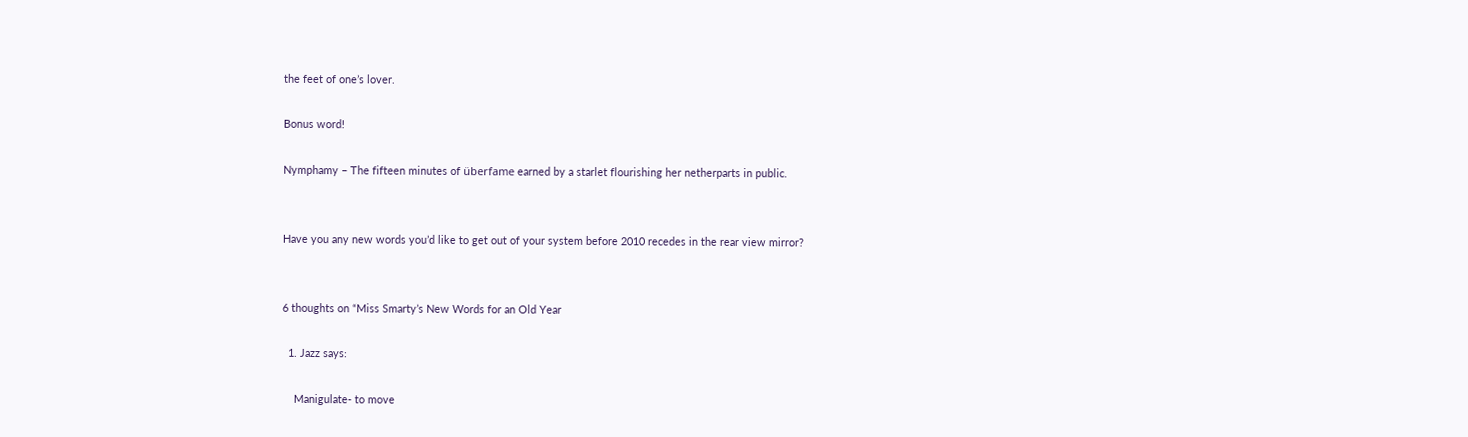the feet of one’s lover.

Bonus word!

Nymphamy – The fifteen minutes of überfame earned by a starlet flourishing her netherparts in public.


Have you any new words you’d like to get out of your system before 2010 recedes in the rear view mirror?


6 thoughts on “Miss Smarty’s New Words for an Old Year

  1. Jazz says:

    Manigulate- to move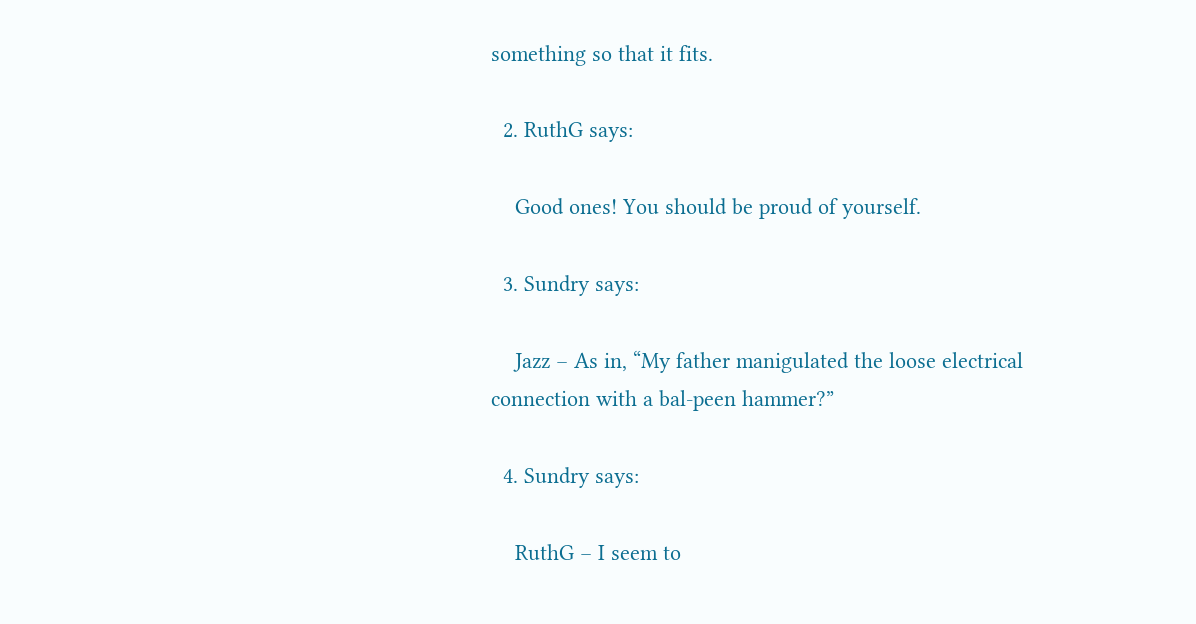something so that it fits.

  2. RuthG says:

    Good ones! You should be proud of yourself.

  3. Sundry says:

    Jazz – As in, “My father manigulated the loose electrical connection with a bal-peen hammer?”

  4. Sundry says:

    RuthG – I seem to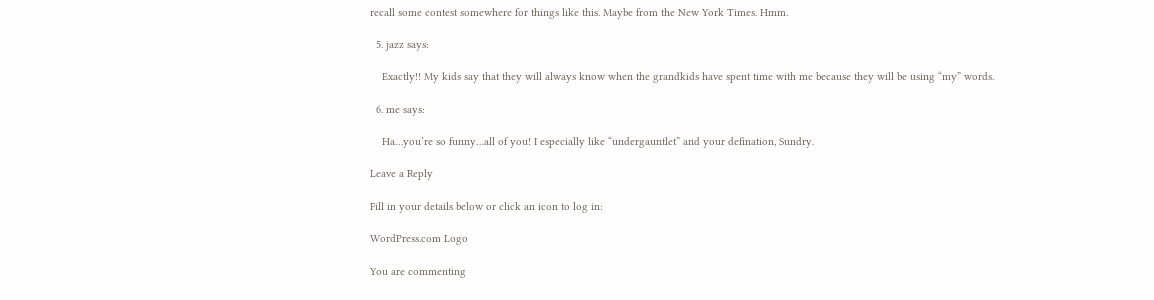recall some contest somewhere for things like this. Maybe from the New York Times. Hmm.

  5. jazz says:

    Exactly!! My kids say that they will always know when the grandkids have spent time with me because they will be using “my” words.

  6. me says:

    Ha…you’re so funny…all of you! I especially like “undergauntlet” and your defination, Sundry.

Leave a Reply

Fill in your details below or click an icon to log in:

WordPress.com Logo

You are commenting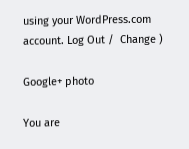using your WordPress.com account. Log Out /  Change )

Google+ photo

You are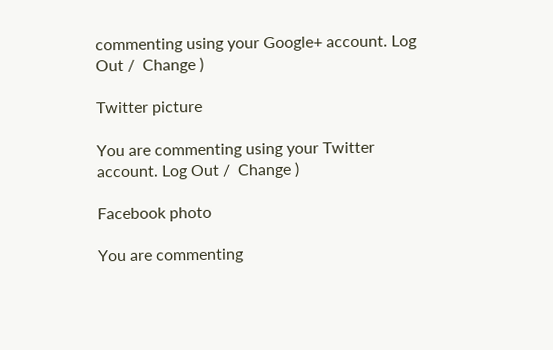commenting using your Google+ account. Log Out /  Change )

Twitter picture

You are commenting using your Twitter account. Log Out /  Change )

Facebook photo

You are commenting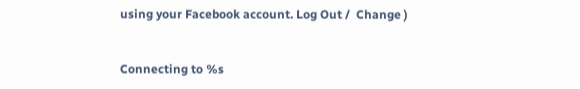using your Facebook account. Log Out /  Change )


Connecting to %s